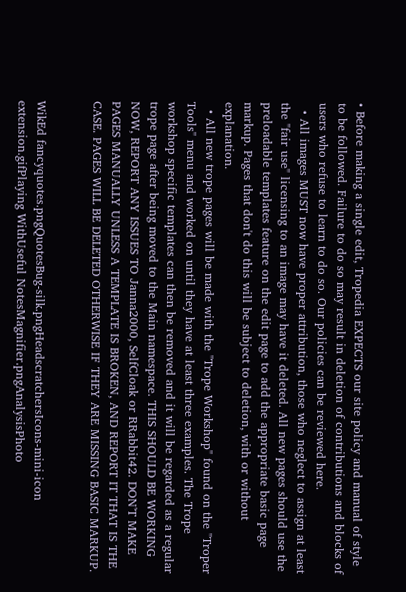• Before making a single edit, Tropedia EXPECTS our site policy and manual of style to be followed. Failure to do so may result in deletion of contributions and blocks of users who refuse to learn to do so. Our policies can be reviewed here.
  • All images MUST now have proper attribution, those who neglect to assign at least the "fair use" licensing to an image may have it deleted. All new pages should use the preloadable templates feature on the edit page to add the appropriate basic page markup. Pages that don't do this will be subject to deletion, with or without explanation.
  • All new trope pages will be made with the "Trope Workshop" found on the "Troper Tools" menu and worked on until they have at least three examples. The Trope workshop specific templates can then be removed and it will be regarded as a regular trope page after being moved to the Main namespace. THIS SHOULD BE WORKING NOW, REPORT ANY ISSUES TO Janna2000, SelfCloak or RRabbit42. DON'T MAKE PAGES MANUALLY UNLESS A TEMPLATE IS BROKEN, AND REPORT IT THAT IS THE CASE. PAGES WILL BE DELETED OTHERWISE IF THEY ARE MISSING BASIC MARKUP.


WikEd fancyquotes.pngQuotesBug-silk.pngHeadscratchersIcons-mini-icon extension.gifPlaying WithUseful NotesMagnifier.pngAnalysisPhoto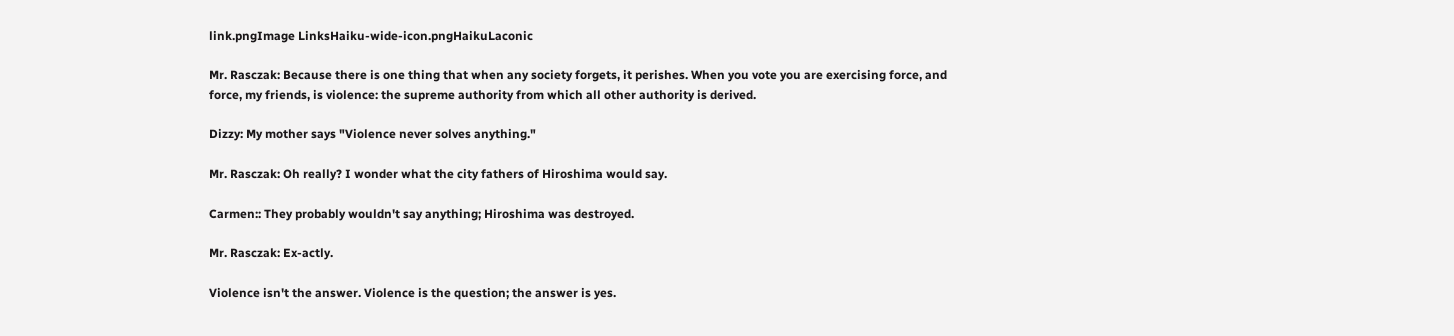link.pngImage LinksHaiku-wide-icon.pngHaikuLaconic

Mr. Rasczak: Because there is one thing that when any society forgets, it perishes. When you vote you are exercising force, and force, my friends, is violence: the supreme authority from which all other authority is derived.

Dizzy: My mother says "Violence never solves anything."

Mr. Rasczak: Oh really? I wonder what the city fathers of Hiroshima would say.

Carmen:: They probably wouldn't say anything; Hiroshima was destroyed.

Mr. Rasczak: Ex-actly.

Violence isn't the answer. Violence is the question; the answer is yes.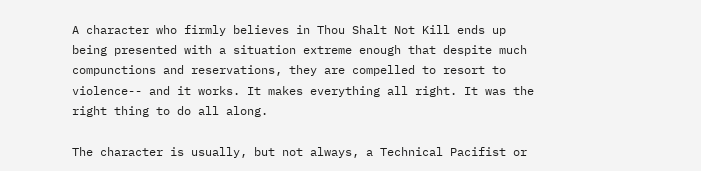A character who firmly believes in Thou Shalt Not Kill ends up being presented with a situation extreme enough that despite much compunctions and reservations, they are compelled to resort to violence-- and it works. It makes everything all right. It was the right thing to do all along.

The character is usually, but not always, a Technical Pacifist or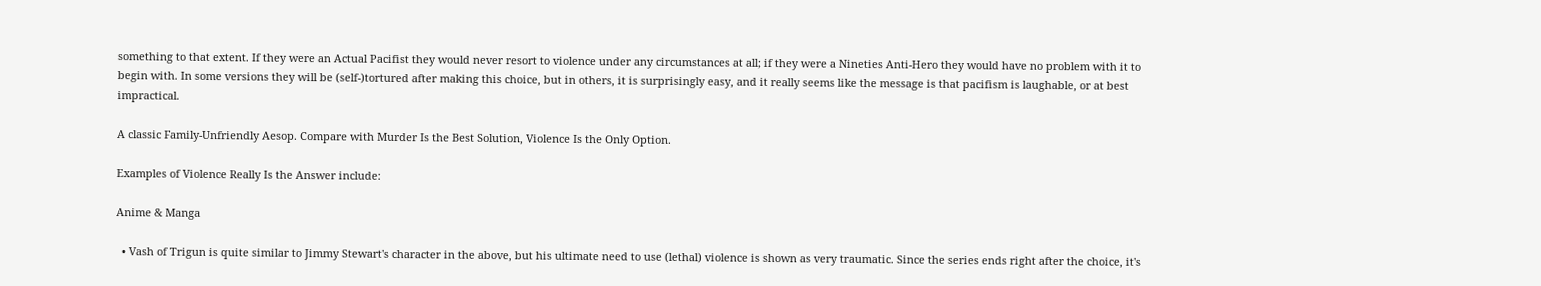something to that extent. If they were an Actual Pacifist they would never resort to violence under any circumstances at all; if they were a Nineties Anti-Hero they would have no problem with it to begin with. In some versions they will be (self-)tortured after making this choice, but in others, it is surprisingly easy, and it really seems like the message is that pacifism is laughable, or at best impractical.

A classic Family-Unfriendly Aesop. Compare with Murder Is the Best Solution, Violence Is the Only Option.

Examples of Violence Really Is the Answer include:

Anime & Manga

  • Vash of Trigun is quite similar to Jimmy Stewart's character in the above, but his ultimate need to use (lethal) violence is shown as very traumatic. Since the series ends right after the choice, it's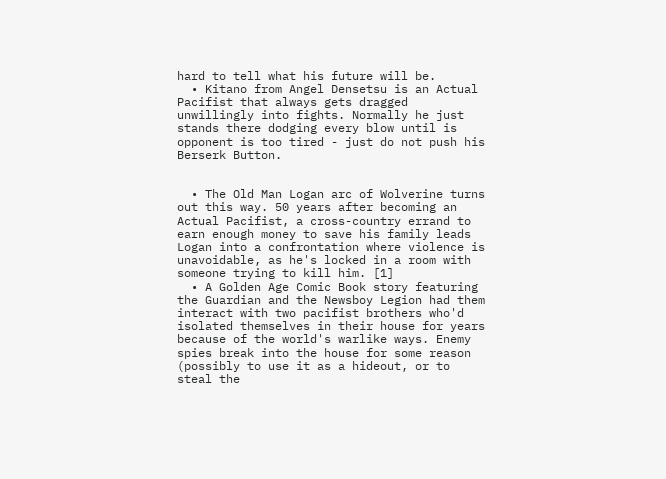hard to tell what his future will be.
  • Kitano from Angel Densetsu is an Actual Pacifist that always gets dragged unwillingly into fights. Normally he just stands there dodging every blow until is opponent is too tired - just do not push his Berserk Button.


  • The Old Man Logan arc of Wolverine turns out this way. 50 years after becoming an Actual Pacifist, a cross-country errand to earn enough money to save his family leads Logan into a confrontation where violence is unavoidable, as he's locked in a room with someone trying to kill him. [1]
  • A Golden Age Comic Book story featuring the Guardian and the Newsboy Legion had them interact with two pacifist brothers who'd isolated themselves in their house for years because of the world's warlike ways. Enemy spies break into the house for some reason (possibly to use it as a hideout, or to steal the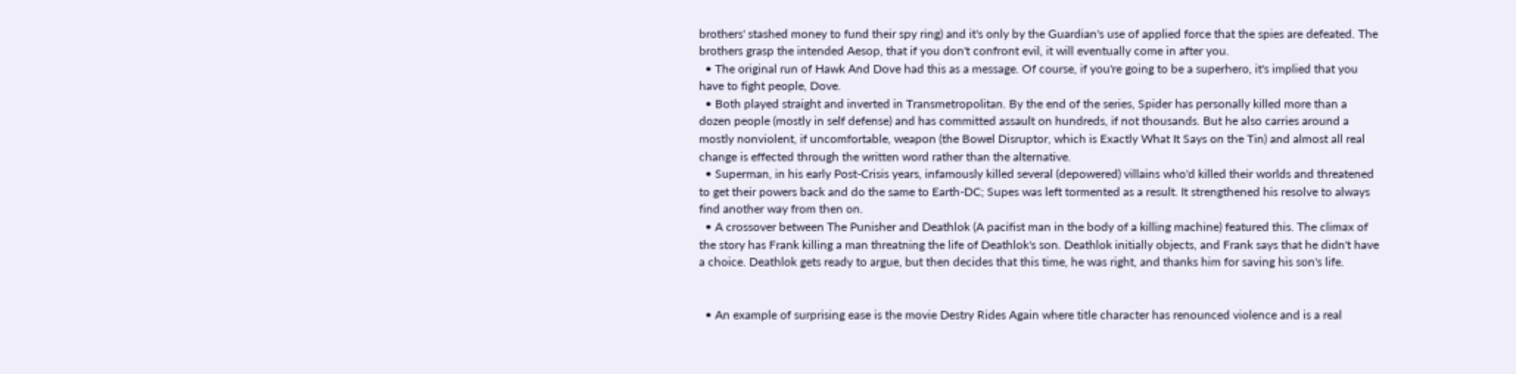brothers' stashed money to fund their spy ring) and it's only by the Guardian's use of applied force that the spies are defeated. The brothers grasp the intended Aesop, that if you don't confront evil, it will eventually come in after you.
  • The original run of Hawk And Dove had this as a message. Of course, if you're going to be a superhero, it's implied that you have to fight people, Dove.
  • Both played straight and inverted in Transmetropolitan. By the end of the series, Spider has personally killed more than a dozen people (mostly in self defense) and has committed assault on hundreds, if not thousands. But he also carries around a mostly nonviolent, if uncomfortable, weapon (the Bowel Disruptor, which is Exactly What It Says on the Tin) and almost all real change is effected through the written word rather than the alternative.
  • Superman, in his early Post-Crisis years, infamously killed several (depowered) villains who'd killed their worlds and threatened to get their powers back and do the same to Earth-DC; Supes was left tormented as a result. It strengthened his resolve to always find another way from then on.
  • A crossover between The Punisher and Deathlok (A pacifist man in the body of a killing machine) featured this. The climax of the story has Frank killing a man threatning the life of Deathlok's son. Deathlok initially objects, and Frank says that he didn't have a choice. Deathlok gets ready to argue, but then decides that this time, he was right, and thanks him for saving his son's life.


  • An example of surprising ease is the movie Destry Rides Again where title character has renounced violence and is a real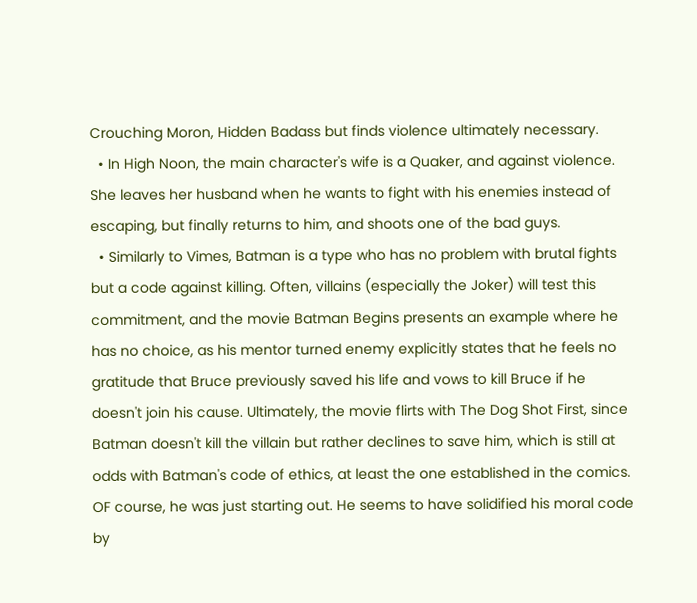Crouching Moron, Hidden Badass but finds violence ultimately necessary.
  • In High Noon, the main character's wife is a Quaker, and against violence. She leaves her husband when he wants to fight with his enemies instead of escaping, but finally returns to him, and shoots one of the bad guys.
  • Similarly to Vimes, Batman is a type who has no problem with brutal fights but a code against killing. Often, villains (especially the Joker) will test this commitment, and the movie Batman Begins presents an example where he has no choice, as his mentor turned enemy explicitly states that he feels no gratitude that Bruce previously saved his life and vows to kill Bruce if he doesn't join his cause. Ultimately, the movie flirts with The Dog Shot First, since Batman doesn't kill the villain but rather declines to save him, which is still at odds with Batman's code of ethics, at least the one established in the comics. OF course, he was just starting out. He seems to have solidified his moral code by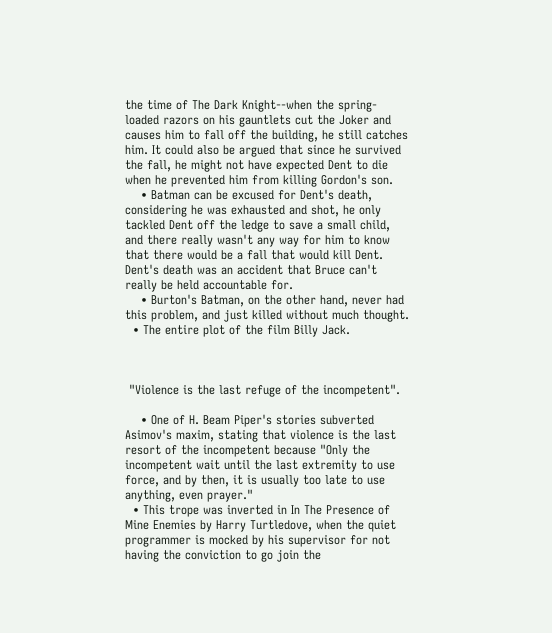the time of The Dark Knight--when the spring-loaded razors on his gauntlets cut the Joker and causes him to fall off the building, he still catches him. It could also be argued that since he survived the fall, he might not have expected Dent to die when he prevented him from killing Gordon's son.
    • Batman can be excused for Dent's death, considering he was exhausted and shot, he only tackled Dent off the ledge to save a small child, and there really wasn't any way for him to know that there would be a fall that would kill Dent. Dent's death was an accident that Bruce can't really be held accountable for.
    • Burton's Batman, on the other hand, never had this problem, and just killed without much thought.
  • The entire plot of the film Billy Jack.



 "Violence is the last refuge of the incompetent".

    • One of H. Beam Piper's stories subverted Asimov's maxim, stating that violence is the last resort of the incompetent because "Only the incompetent wait until the last extremity to use force, and by then, it is usually too late to use anything, even prayer."
  • This trope was inverted in In The Presence of Mine Enemies by Harry Turtledove, when the quiet programmer is mocked by his supervisor for not having the conviction to go join the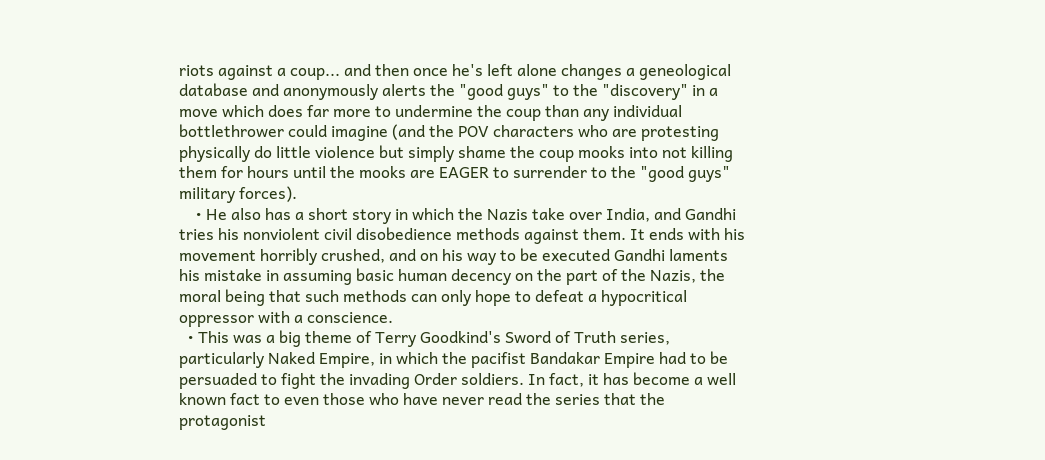riots against a coup... and then once he's left alone changes a geneological database and anonymously alerts the "good guys" to the "discovery" in a move which does far more to undermine the coup than any individual bottlethrower could imagine (and the POV characters who are protesting physically do little violence but simply shame the coup mooks into not killing them for hours until the mooks are EAGER to surrender to the "good guys" military forces).
    • He also has a short story in which the Nazis take over India, and Gandhi tries his nonviolent civil disobedience methods against them. It ends with his movement horribly crushed, and on his way to be executed Gandhi laments his mistake in assuming basic human decency on the part of the Nazis, the moral being that such methods can only hope to defeat a hypocritical oppressor with a conscience.
  • This was a big theme of Terry Goodkind's Sword of Truth series, particularly Naked Empire, in which the pacifist Bandakar Empire had to be persuaded to fight the invading Order soldiers. In fact, it has become a well known fact to even those who have never read the series that the protagonist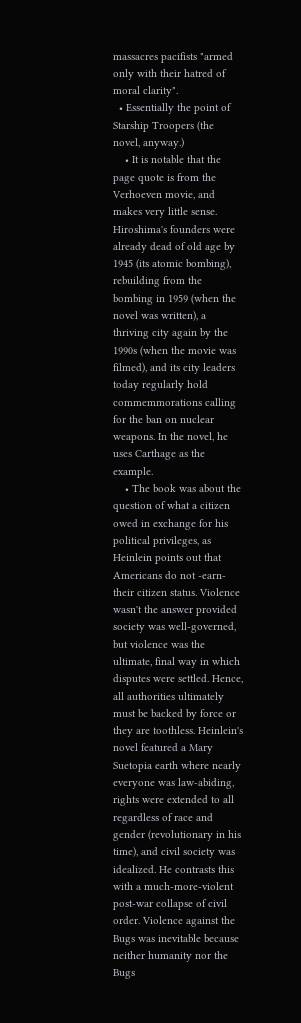massacres pacifists "armed only with their hatred of moral clarity".
  • Essentially the point of Starship Troopers (the novel, anyway.)
    • It is notable that the page quote is from the Verhoeven movie, and makes very little sense. Hiroshima's founders were already dead of old age by 1945 (its atomic bombing), rebuilding from the bombing in 1959 (when the novel was written), a thriving city again by the 1990s (when the movie was filmed), and its city leaders today regularly hold commemmorations calling for the ban on nuclear weapons. In the novel, he uses Carthage as the example.
    • The book was about the question of what a citizen owed in exchange for his political privileges, as Heinlein points out that Americans do not -earn- their citizen status. Violence wasn't the answer provided society was well-governed, but violence was the ultimate, final way in which disputes were settled. Hence, all authorities ultimately must be backed by force or they are toothless. Heinlein's novel featured a Mary Suetopia earth where nearly everyone was law-abiding, rights were extended to all regardless of race and gender (revolutionary in his time), and civil society was idealized. He contrasts this with a much-more-violent post-war collapse of civil order. Violence against the Bugs was inevitable because neither humanity nor the Bugs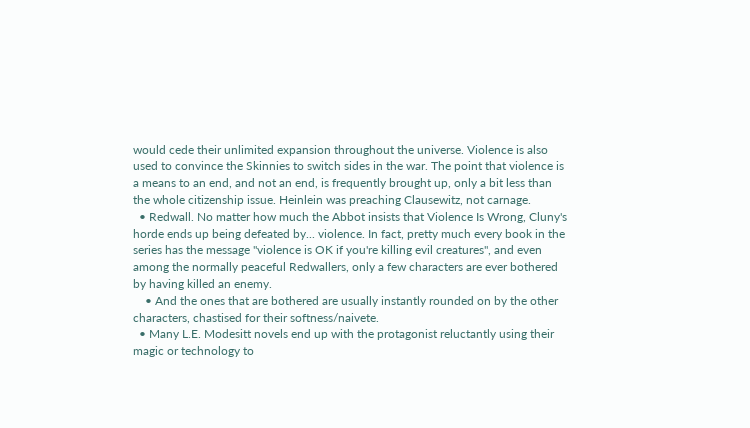would cede their unlimited expansion throughout the universe. Violence is also used to convince the Skinnies to switch sides in the war. The point that violence is a means to an end, and not an end, is frequently brought up, only a bit less than the whole citizenship issue. Heinlein was preaching Clausewitz, not carnage.
  • Redwall. No matter how much the Abbot insists that Violence Is Wrong, Cluny's horde ends up being defeated by... violence. In fact, pretty much every book in the series has the message "violence is OK if you're killing evil creatures", and even among the normally peaceful Redwallers, only a few characters are ever bothered by having killed an enemy.
    • And the ones that are bothered are usually instantly rounded on by the other characters, chastised for their softness/naivete.
  • Many L.E. Modesitt novels end up with the protagonist reluctantly using their magic or technology to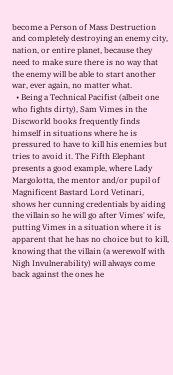become a Person of Mass Destruction and completely destroying an enemy city, nation, or entire planet, because they need to make sure there is no way that the enemy will be able to start another war, ever again, no matter what.
  • Being a Technical Pacifist (albeit one who fights dirty), Sam Vimes in the Discworld books frequently finds himself in situations where he is pressured to have to kill his enemies but tries to avoid it. The Fifth Elephant presents a good example, where Lady Margolotta, the mentor and/or pupil of Magnificent Bastard Lord Vetinari, shows her cunning credentials by aiding the villain so he will go after Vimes' wife, putting Vimes in a situation where it is apparent that he has no choice but to kill, knowing that the villain (a werewolf with Nigh Invulnerability) will always come back against the ones he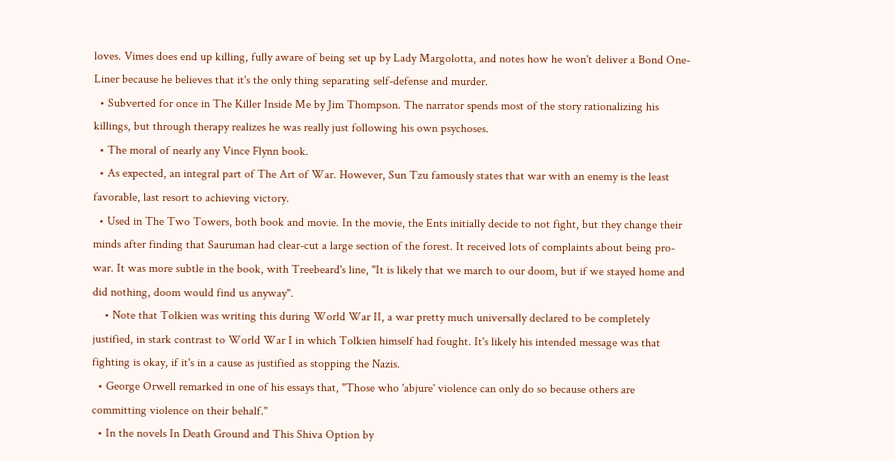loves. Vimes does end up killing, fully aware of being set up by Lady Margolotta, and notes how he won't deliver a Bond One-Liner because he believes that it's the only thing separating self-defense and murder.
  • Subverted for once in The Killer Inside Me by Jim Thompson. The narrator spends most of the story rationalizing his killings, but through therapy realizes he was really just following his own psychoses.
  • The moral of nearly any Vince Flynn book.
  • As expected, an integral part of The Art of War. However, Sun Tzu famously states that war with an enemy is the least favorable, last resort to achieving victory.
  • Used in The Two Towers, both book and movie. In the movie, the Ents initially decide to not fight, but they change their minds after finding that Sauruman had clear-cut a large section of the forest. It received lots of complaints about being pro-war. It was more subtle in the book, with Treebeard's line, "It is likely that we march to our doom, but if we stayed home and did nothing, doom would find us anyway".
    • Note that Tolkien was writing this during World War II, a war pretty much universally declared to be completely justified, in stark contrast to World War I in which Tolkien himself had fought. It's likely his intended message was that fighting is okay, if it's in a cause as justified as stopping the Nazis.
  • George Orwell remarked in one of his essays that, "Those who 'abjure' violence can only do so because others are committing violence on their behalf."
  • In the novels In Death Ground and This Shiva Option by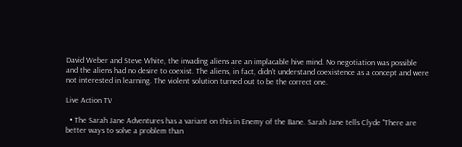David Weber and Steve White, the invading aliens are an implacable hive mind. No negotiation was possible and the aliens had no desire to coexist. The aliens, in fact, didn't understand coexistence as a concept and were not interested in learning. The violent solution turned out to be the correct one.

Live Action TV

  • The Sarah Jane Adventures has a variant on this in Enemy of the Bane. Sarah Jane tells Clyde "There are better ways to solve a problem than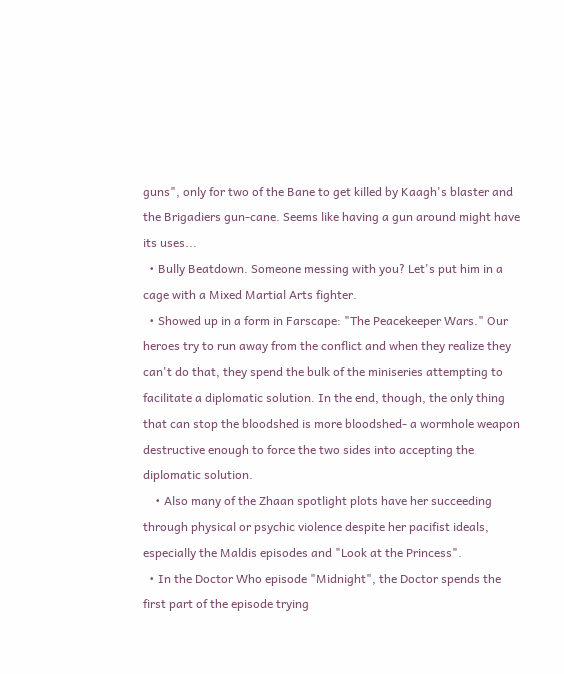guns", only for two of the Bane to get killed by Kaagh's blaster and the Brigadiers gun-cane. Seems like having a gun around might have its uses...
  • Bully Beatdown. Someone messing with you? Let's put him in a cage with a Mixed Martial Arts fighter.
  • Showed up in a form in Farscape: "The Peacekeeper Wars." Our heroes try to run away from the conflict and when they realize they can't do that, they spend the bulk of the miniseries attempting to facilitate a diplomatic solution. In the end, though, the only thing that can stop the bloodshed is more bloodshed- a wormhole weapon destructive enough to force the two sides into accepting the diplomatic solution.
    • Also many of the Zhaan spotlight plots have her succeeding through physical or psychic violence despite her pacifist ideals, especially the Maldis episodes and "Look at the Princess".
  • In the Doctor Who episode "Midnight", the Doctor spends the first part of the episode trying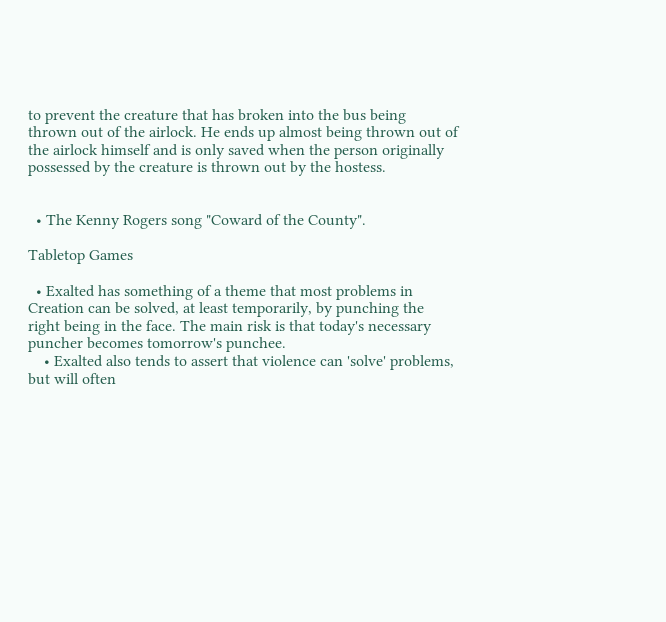to prevent the creature that has broken into the bus being thrown out of the airlock. He ends up almost being thrown out of the airlock himself and is only saved when the person originally possessed by the creature is thrown out by the hostess.


  • The Kenny Rogers song "Coward of the County".

Tabletop Games

  • Exalted has something of a theme that most problems in Creation can be solved, at least temporarily, by punching the right being in the face. The main risk is that today's necessary puncher becomes tomorrow's punchee.
    • Exalted also tends to assert that violence can 'solve' problems, but will often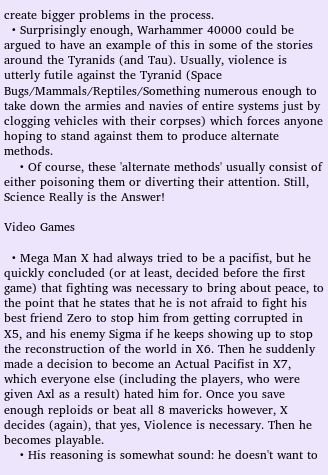create bigger problems in the process.
  • Surprisingly enough, Warhammer 40000 could be argued to have an example of this in some of the stories around the Tyranids (and Tau). Usually, violence is utterly futile against the Tyranid (Space Bugs/Mammals/Reptiles/Something numerous enough to take down the armies and navies of entire systems just by clogging vehicles with their corpses) which forces anyone hoping to stand against them to produce alternate methods.
    • Of course, these 'alternate methods' usually consist of either poisoning them or diverting their attention. Still, Science Really is the Answer!

Video Games

  • Mega Man X had always tried to be a pacifist, but he quickly concluded (or at least, decided before the first game) that fighting was necessary to bring about peace, to the point that he states that he is not afraid to fight his best friend Zero to stop him from getting corrupted in X5, and his enemy Sigma if he keeps showing up to stop the reconstruction of the world in X6. Then he suddenly made a decision to become an Actual Pacifist in X7, which everyone else (including the players, who were given Axl as a result) hated him for. Once you save enough reploids or beat all 8 mavericks however, X decides (again), that yes, Violence is necessary. Then he becomes playable.
    • His reasoning is somewhat sound: he doesn't want to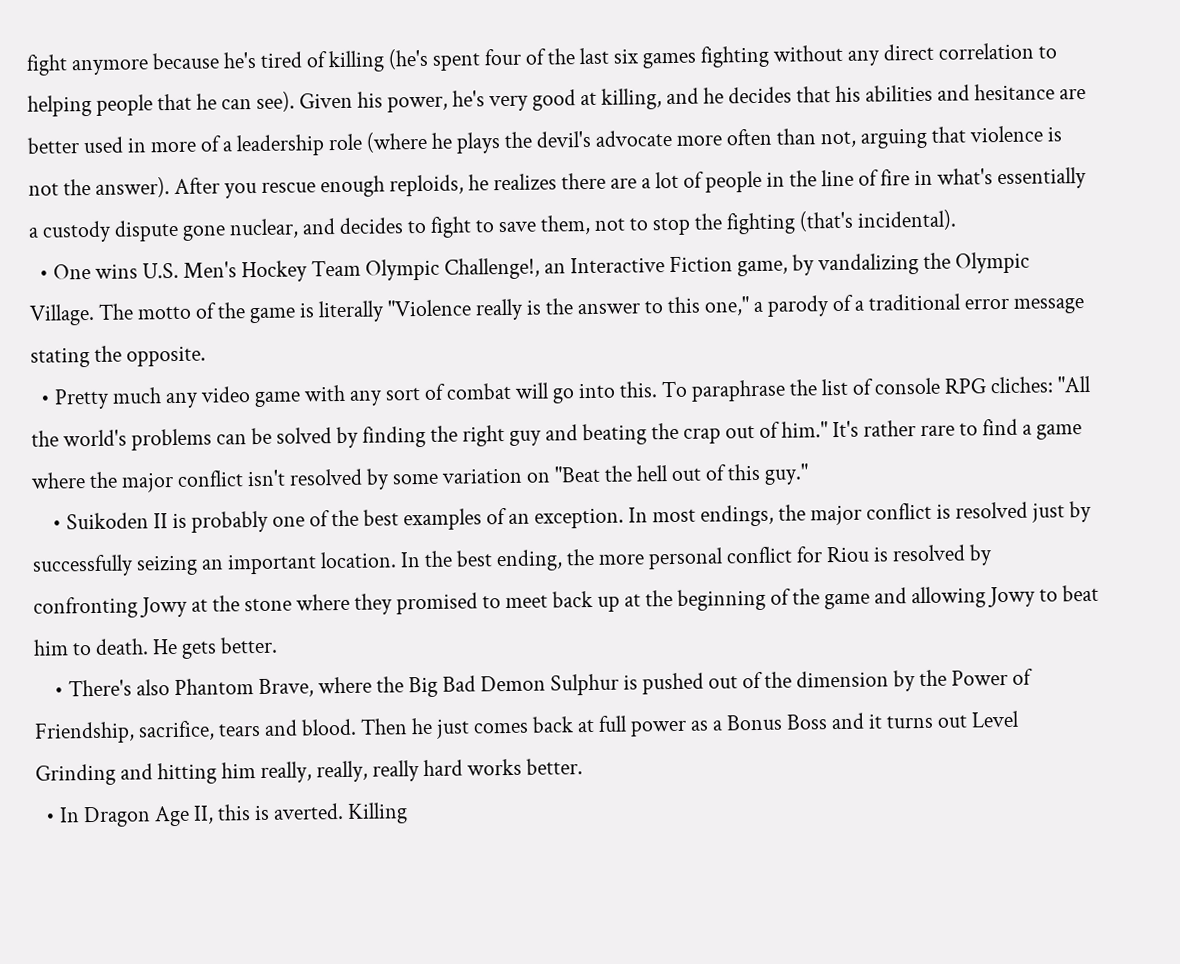fight anymore because he's tired of killing (he's spent four of the last six games fighting without any direct correlation to helping people that he can see). Given his power, he's very good at killing, and he decides that his abilities and hesitance are better used in more of a leadership role (where he plays the devil's advocate more often than not, arguing that violence is not the answer). After you rescue enough reploids, he realizes there are a lot of people in the line of fire in what's essentially a custody dispute gone nuclear, and decides to fight to save them, not to stop the fighting (that's incidental).
  • One wins U.S. Men's Hockey Team Olympic Challenge!, an Interactive Fiction game, by vandalizing the Olympic Village. The motto of the game is literally "Violence really is the answer to this one," a parody of a traditional error message stating the opposite.
  • Pretty much any video game with any sort of combat will go into this. To paraphrase the list of console RPG cliches: "All the world's problems can be solved by finding the right guy and beating the crap out of him." It's rather rare to find a game where the major conflict isn't resolved by some variation on "Beat the hell out of this guy."
    • Suikoden II is probably one of the best examples of an exception. In most endings, the major conflict is resolved just by successfully seizing an important location. In the best ending, the more personal conflict for Riou is resolved by confronting Jowy at the stone where they promised to meet back up at the beginning of the game and allowing Jowy to beat him to death. He gets better.
    • There's also Phantom Brave, where the Big Bad Demon Sulphur is pushed out of the dimension by the Power of Friendship, sacrifice, tears and blood. Then he just comes back at full power as a Bonus Boss and it turns out Level Grinding and hitting him really, really, really hard works better.
  • In Dragon Age II, this is averted. Killing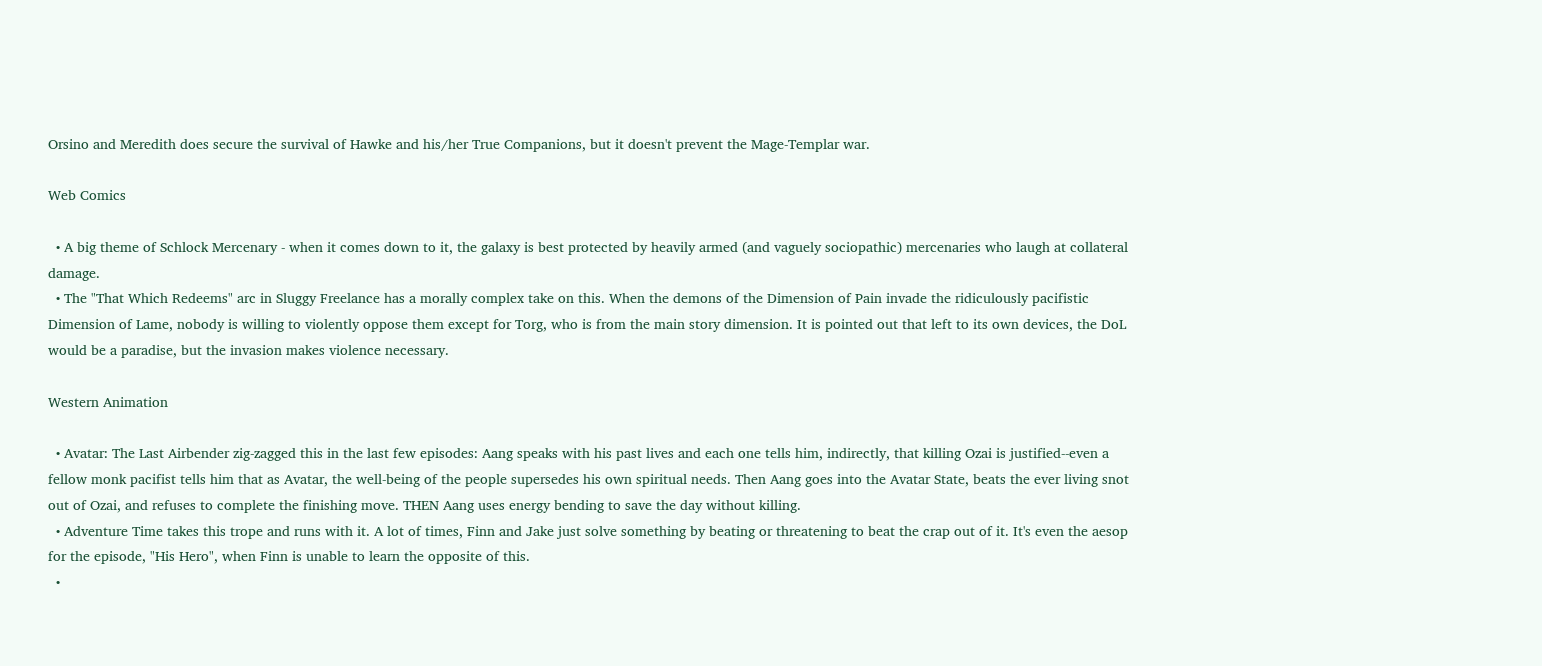Orsino and Meredith does secure the survival of Hawke and his/her True Companions, but it doesn't prevent the Mage-Templar war.

Web Comics

  • A big theme of Schlock Mercenary - when it comes down to it, the galaxy is best protected by heavily armed (and vaguely sociopathic) mercenaries who laugh at collateral damage.
  • The "That Which Redeems" arc in Sluggy Freelance has a morally complex take on this. When the demons of the Dimension of Pain invade the ridiculously pacifistic Dimension of Lame, nobody is willing to violently oppose them except for Torg, who is from the main story dimension. It is pointed out that left to its own devices, the DoL would be a paradise, but the invasion makes violence necessary.

Western Animation

  • Avatar: The Last Airbender zig-zagged this in the last few episodes: Aang speaks with his past lives and each one tells him, indirectly, that killing Ozai is justified--even a fellow monk pacifist tells him that as Avatar, the well-being of the people supersedes his own spiritual needs. Then Aang goes into the Avatar State, beats the ever living snot out of Ozai, and refuses to complete the finishing move. THEN Aang uses energy bending to save the day without killing.
  • Adventure Time takes this trope and runs with it. A lot of times, Finn and Jake just solve something by beating or threatening to beat the crap out of it. It's even the aesop for the episode, "His Hero", when Finn is unable to learn the opposite of this.
  •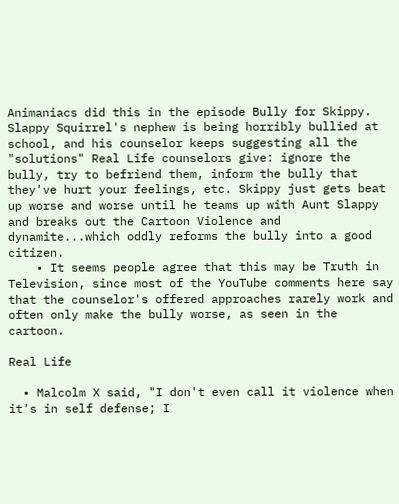Animaniacs did this in the episode Bully for Skippy. Slappy Squirrel's nephew is being horribly bullied at school, and his counselor keeps suggesting all the "solutions" Real Life counselors give: ignore the bully, try to befriend them, inform the bully that they've hurt your feelings, etc. Skippy just gets beat up worse and worse until he teams up with Aunt Slappy and breaks out the Cartoon Violence and dynamite...which oddly reforms the bully into a good citizen.
    • It seems people agree that this may be Truth in Television, since most of the YouTube comments here say that the counselor's offered approaches rarely work and often only make the bully worse, as seen in the cartoon.

Real Life

  • Malcolm X said, "I don't even call it violence when it's in self defense; I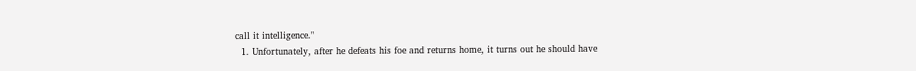call it intelligence."
  1. Unfortunately, after he defeats his foe and returns home, it turns out he should have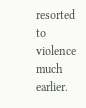resorted to violence much earlier.